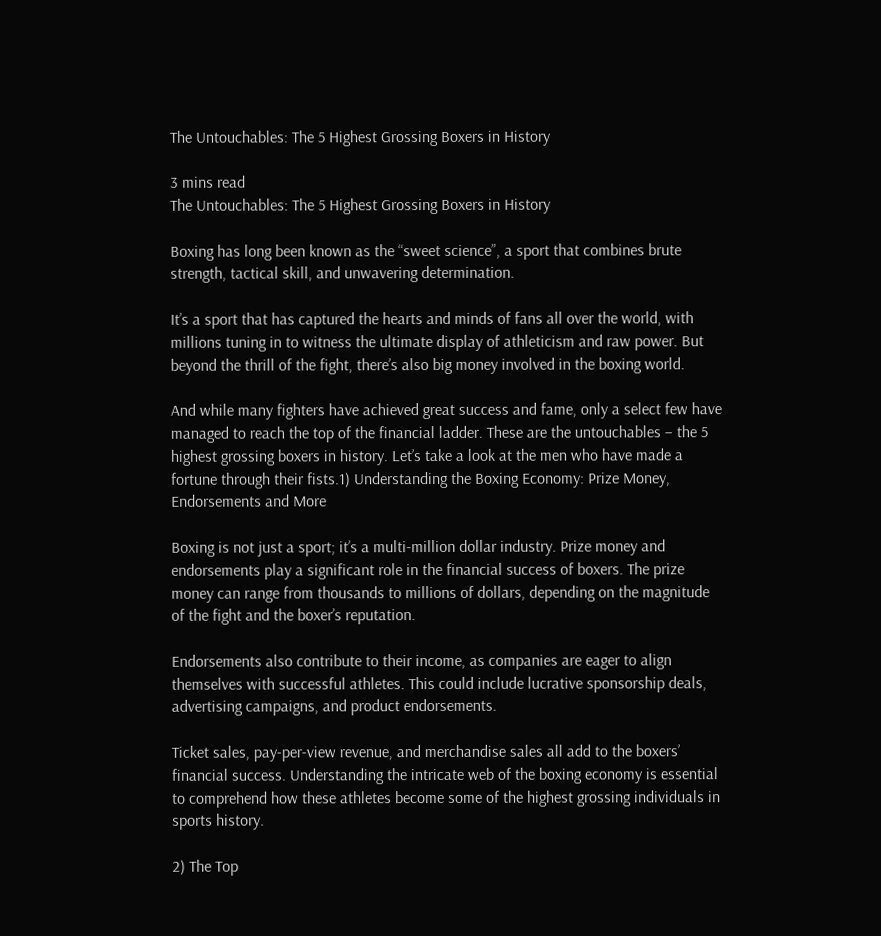The Untouchables: The 5 Highest Grossing Boxers in History

3 mins read
The Untouchables: The 5 Highest Grossing Boxers in History

Boxing has long been known as the “sweet science”, a sport that combines brute strength, tactical skill, and unwavering determination.

It’s a sport that has captured the hearts and minds of fans all over the world, with millions tuning in to witness the ultimate display of athleticism and raw power. But beyond the thrill of the fight, there’s also big money involved in the boxing world.

And while many fighters have achieved great success and fame, only a select few have managed to reach the top of the financial ladder. These are the untouchables – the 5 highest grossing boxers in history. Let’s take a look at the men who have made a fortune through their fists.1) Understanding the Boxing Economy: Prize Money, Endorsements and More

Boxing is not just a sport; it’s a multi-million dollar industry. Prize money and endorsements play a significant role in the financial success of boxers. The prize money can range from thousands to millions of dollars, depending on the magnitude of the fight and the boxer’s reputation.

Endorsements also contribute to their income, as companies are eager to align themselves with successful athletes. This could include lucrative sponsorship deals, advertising campaigns, and product endorsements.

Ticket sales, pay-per-view revenue, and merchandise sales all add to the boxers’ financial success. Understanding the intricate web of the boxing economy is essential to comprehend how these athletes become some of the highest grossing individuals in sports history.

2) The Top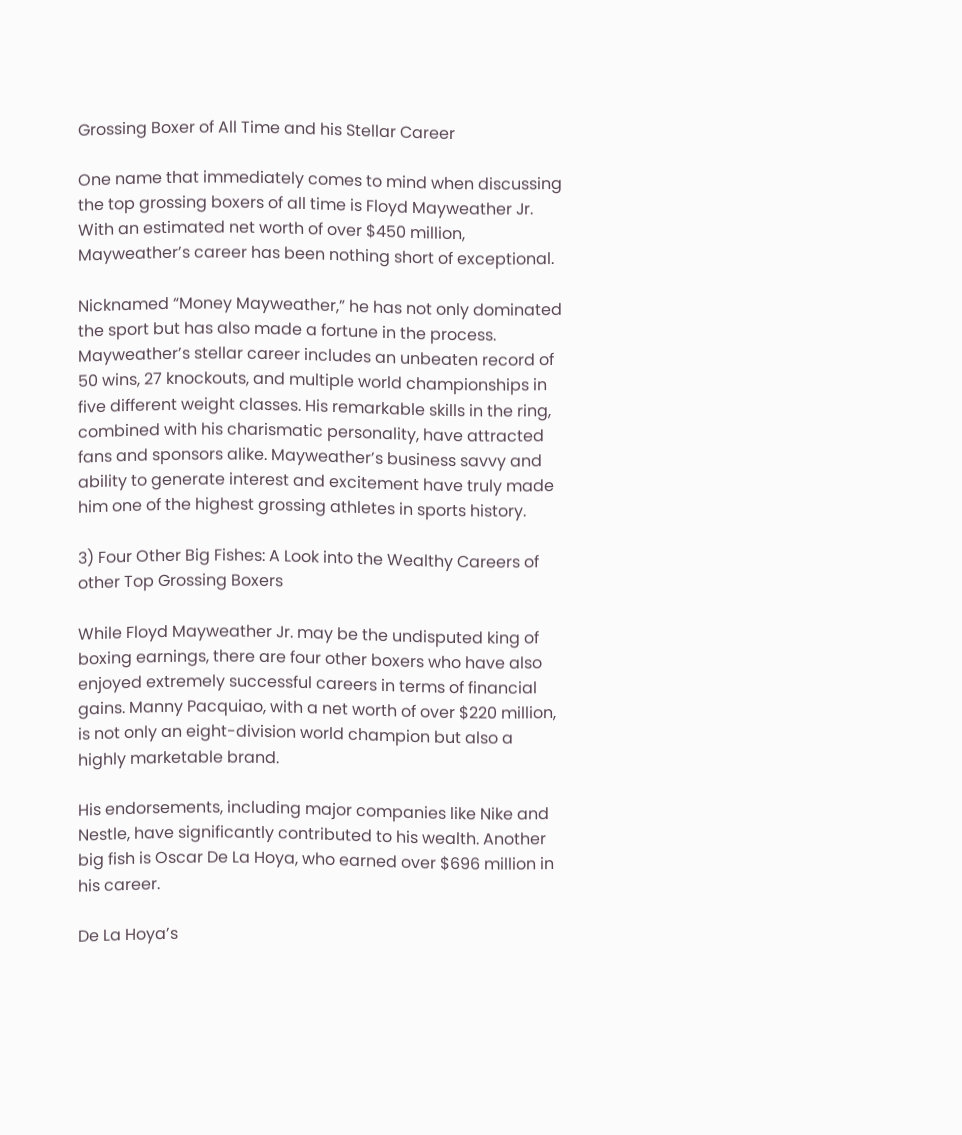Grossing Boxer of All Time and his Stellar Career

One name that immediately comes to mind when discussing the top grossing boxers of all time is Floyd Mayweather Jr. With an estimated net worth of over $450 million, Mayweather’s career has been nothing short of exceptional.

Nicknamed “Money Mayweather,” he has not only dominated the sport but has also made a fortune in the process. Mayweather’s stellar career includes an unbeaten record of 50 wins, 27 knockouts, and multiple world championships in five different weight classes. His remarkable skills in the ring, combined with his charismatic personality, have attracted fans and sponsors alike. Mayweather’s business savvy and ability to generate interest and excitement have truly made him one of the highest grossing athletes in sports history.

3) Four Other Big Fishes: A Look into the Wealthy Careers of other Top Grossing Boxers

While Floyd Mayweather Jr. may be the undisputed king of boxing earnings, there are four other boxers who have also enjoyed extremely successful careers in terms of financial gains. Manny Pacquiao, with a net worth of over $220 million, is not only an eight-division world champion but also a highly marketable brand.

His endorsements, including major companies like Nike and Nestle, have significantly contributed to his wealth. Another big fish is Oscar De La Hoya, who earned over $696 million in his career.

De La Hoya’s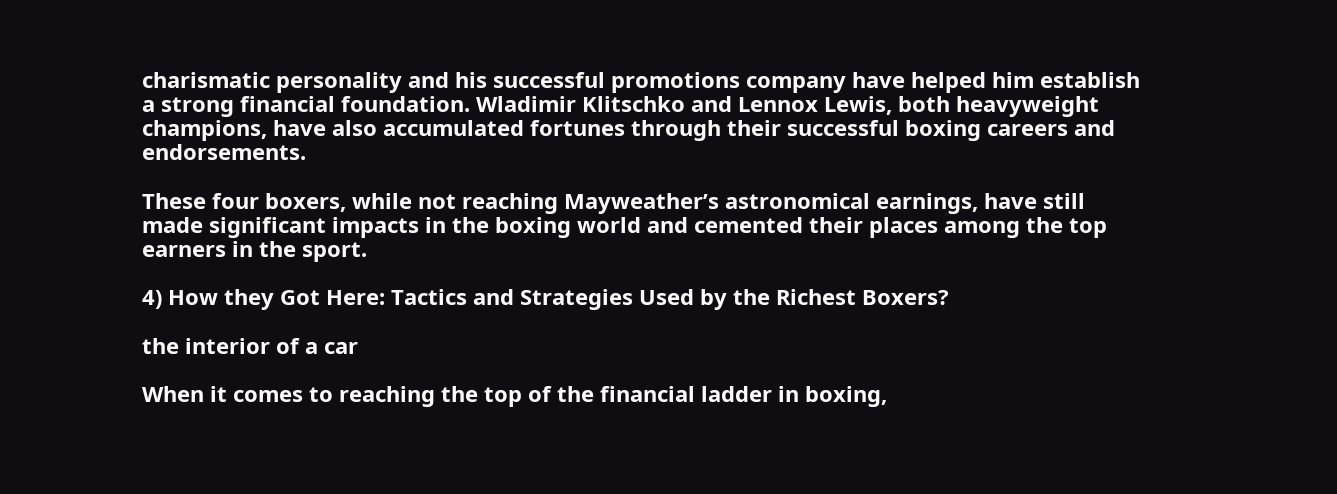charismatic personality and his successful promotions company have helped him establish a strong financial foundation. Wladimir Klitschko and Lennox Lewis, both heavyweight champions, have also accumulated fortunes through their successful boxing careers and endorsements.

These four boxers, while not reaching Mayweather’s astronomical earnings, have still made significant impacts in the boxing world and cemented their places among the top earners in the sport.

4) How they Got Here: Tactics and Strategies Used by the Richest Boxers?

the interior of a car

When it comes to reaching the top of the financial ladder in boxing,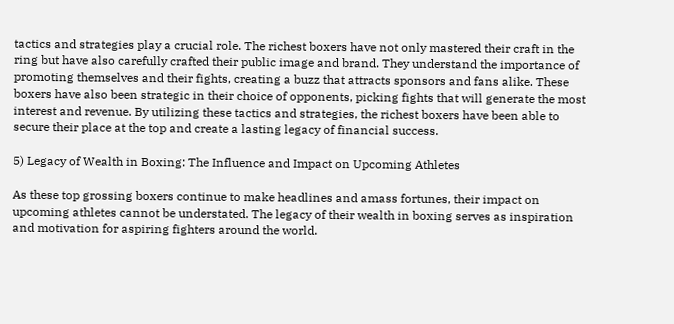tactics and strategies play a crucial role. The richest boxers have not only mastered their craft in the ring but have also carefully crafted their public image and brand. They understand the importance of promoting themselves and their fights, creating a buzz that attracts sponsors and fans alike. These boxers have also been strategic in their choice of opponents, picking fights that will generate the most interest and revenue. By utilizing these tactics and strategies, the richest boxers have been able to secure their place at the top and create a lasting legacy of financial success.

5) Legacy of Wealth in Boxing: The Influence and Impact on Upcoming Athletes

As these top grossing boxers continue to make headlines and amass fortunes, their impact on upcoming athletes cannot be understated. The legacy of their wealth in boxing serves as inspiration and motivation for aspiring fighters around the world.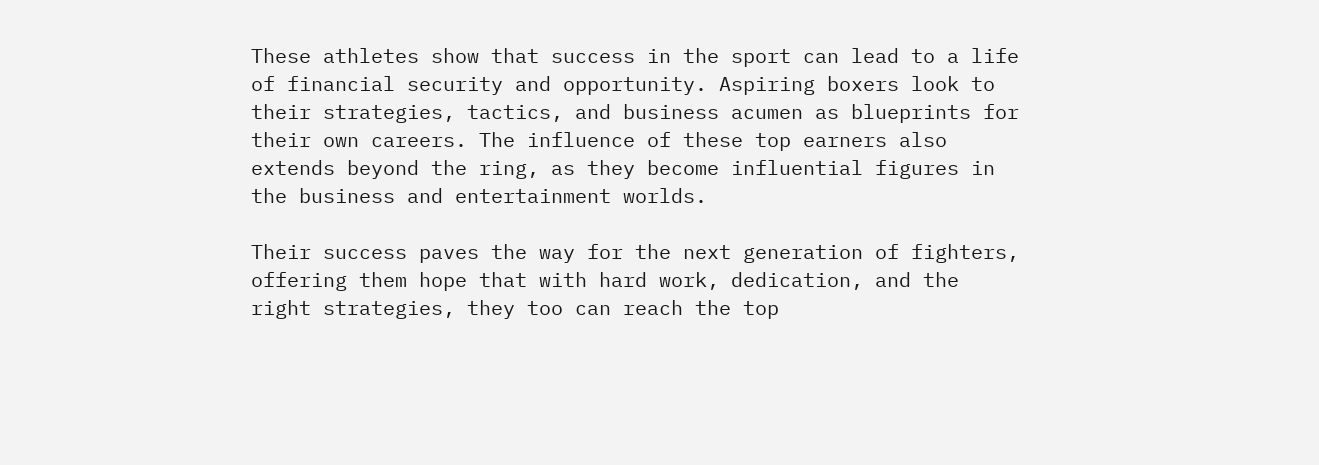These athletes show that success in the sport can lead to a life of financial security and opportunity. Aspiring boxers look to their strategies, tactics, and business acumen as blueprints for their own careers. The influence of these top earners also extends beyond the ring, as they become influential figures in the business and entertainment worlds.

Their success paves the way for the next generation of fighters, offering them hope that with hard work, dedication, and the right strategies, they too can reach the top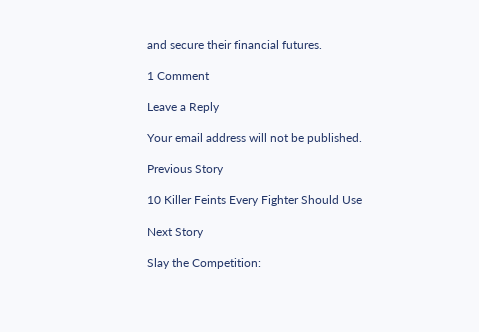and secure their financial futures.

1 Comment

Leave a Reply

Your email address will not be published.

Previous Story

10 Killer Feints Every Fighter Should Use

Next Story

Slay the Competition: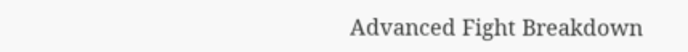Advanced Fight Breakdown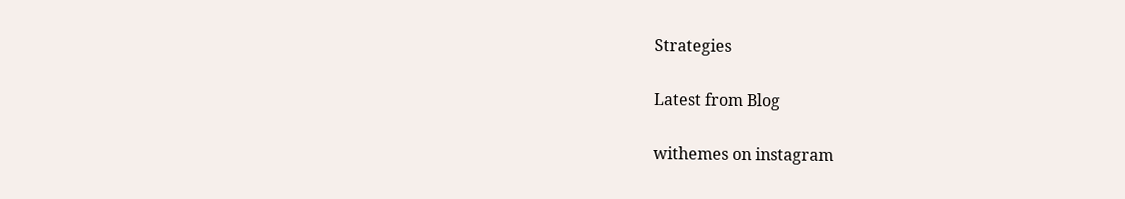Strategies

Latest from Blog

withemes on instagram